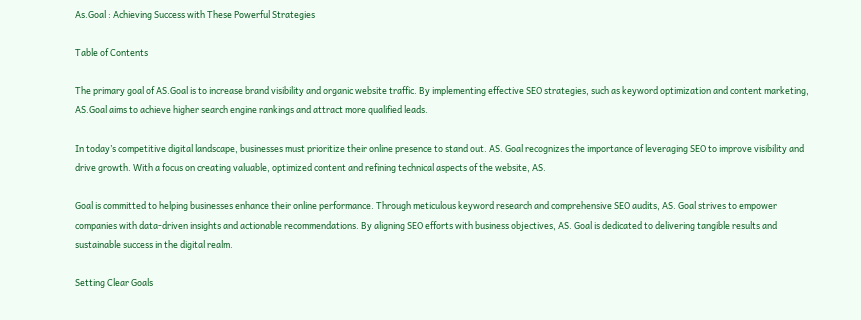As.Goal : Achieving Success with These Powerful Strategies

Table of Contents

The primary goal of AS.Goal is to increase brand visibility and organic website traffic. By implementing effective SEO strategies, such as keyword optimization and content marketing, AS.Goal aims to achieve higher search engine rankings and attract more qualified leads.

In today’s competitive digital landscape, businesses must prioritize their online presence to stand out. AS. Goal recognizes the importance of leveraging SEO to improve visibility and drive growth. With a focus on creating valuable, optimized content and refining technical aspects of the website, AS.

Goal is committed to helping businesses enhance their online performance. Through meticulous keyword research and comprehensive SEO audits, AS. Goal strives to empower companies with data-driven insights and actionable recommendations. By aligning SEO efforts with business objectives, AS. Goal is dedicated to delivering tangible results and sustainable success in the digital realm.

Setting Clear Goals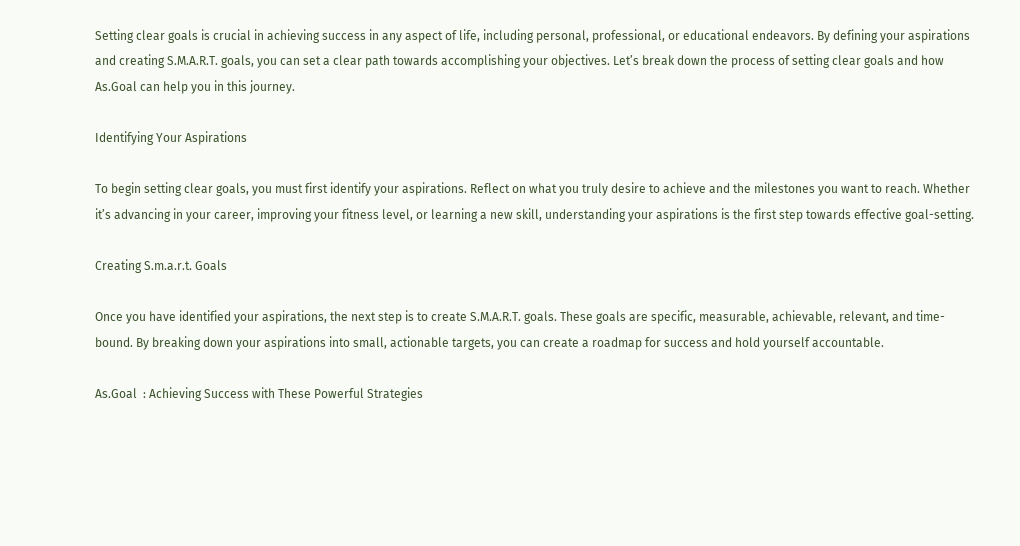Setting clear goals is crucial in achieving success in any aspect of life, including personal, professional, or educational endeavors. By defining your aspirations and creating S.M.A.R.T. goals, you can set a clear path towards accomplishing your objectives. Let’s break down the process of setting clear goals and how As.Goal can help you in this journey.

Identifying Your Aspirations

To begin setting clear goals, you must first identify your aspirations. Reflect on what you truly desire to achieve and the milestones you want to reach. Whether it’s advancing in your career, improving your fitness level, or learning a new skill, understanding your aspirations is the first step towards effective goal-setting.

Creating S.m.a.r.t. Goals

Once you have identified your aspirations, the next step is to create S.M.A.R.T. goals. These goals are specific, measurable, achievable, relevant, and time-bound. By breaking down your aspirations into small, actionable targets, you can create a roadmap for success and hold yourself accountable.

As.Goal  : Achieving Success with These Powerful Strategies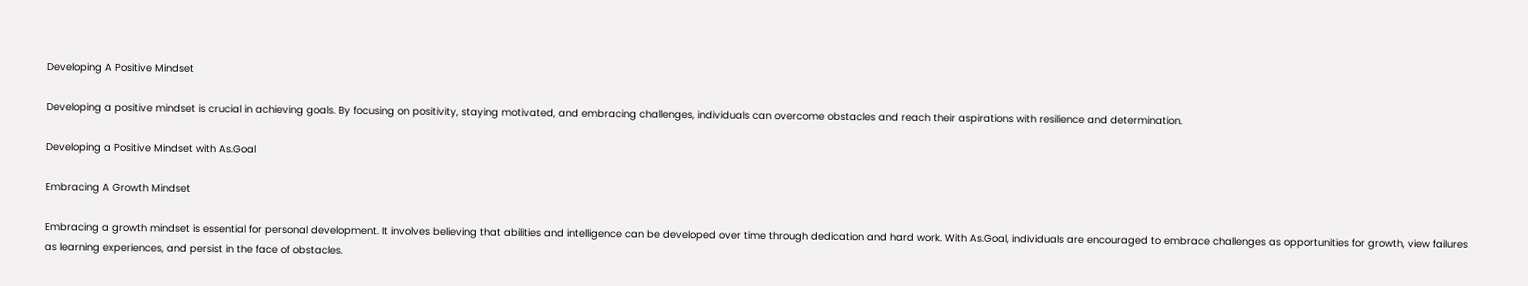Developing A Positive Mindset

Developing a positive mindset is crucial in achieving goals. By focusing on positivity, staying motivated, and embracing challenges, individuals can overcome obstacles and reach their aspirations with resilience and determination.

Developing a Positive Mindset with As.Goal

Embracing A Growth Mindset

Embracing a growth mindset is essential for personal development. It involves believing that abilities and intelligence can be developed over time through dedication and hard work. With As.Goal, individuals are encouraged to embrace challenges as opportunities for growth, view failures as learning experiences, and persist in the face of obstacles.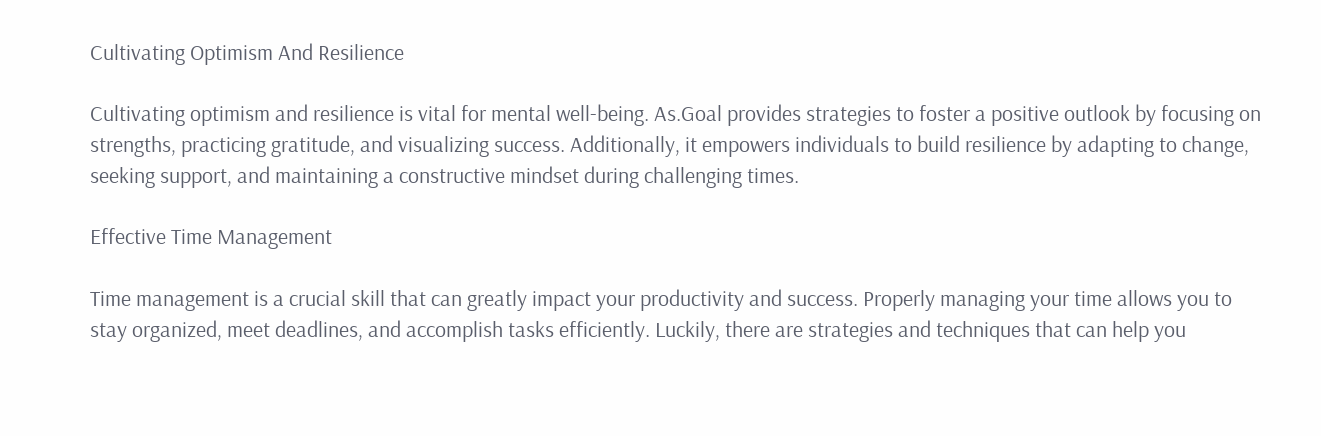Cultivating Optimism And Resilience

Cultivating optimism and resilience is vital for mental well-being. As.Goal provides strategies to foster a positive outlook by focusing on strengths, practicing gratitude, and visualizing success. Additionally, it empowers individuals to build resilience by adapting to change, seeking support, and maintaining a constructive mindset during challenging times.

Effective Time Management

Time management is a crucial skill that can greatly impact your productivity and success. Properly managing your time allows you to stay organized, meet deadlines, and accomplish tasks efficiently. Luckily, there are strategies and techniques that can help you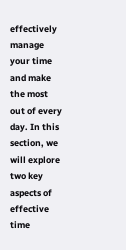effectively manage your time and make the most out of every day. In this section, we will explore two key aspects of effective time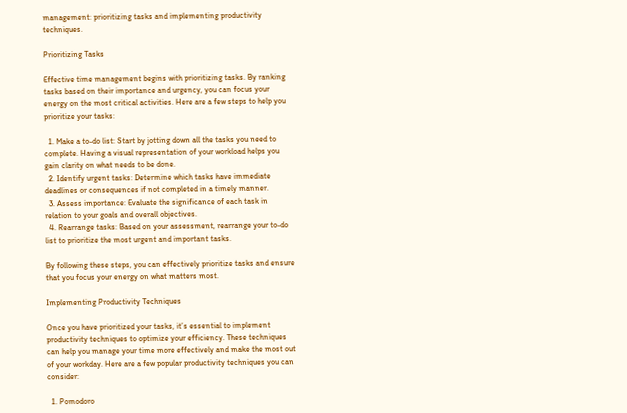management: prioritizing tasks and implementing productivity techniques.

Prioritizing Tasks

Effective time management begins with prioritizing tasks. By ranking tasks based on their importance and urgency, you can focus your energy on the most critical activities. Here are a few steps to help you prioritize your tasks:

  1. Make a to-do list: Start by jotting down all the tasks you need to complete. Having a visual representation of your workload helps you gain clarity on what needs to be done.
  2. Identify urgent tasks: Determine which tasks have immediate deadlines or consequences if not completed in a timely manner.
  3. Assess importance: Evaluate the significance of each task in relation to your goals and overall objectives.
  4. Rearrange tasks: Based on your assessment, rearrange your to-do list to prioritize the most urgent and important tasks.

By following these steps, you can effectively prioritize tasks and ensure that you focus your energy on what matters most.

Implementing Productivity Techniques

Once you have prioritized your tasks, it’s essential to implement productivity techniques to optimize your efficiency. These techniques can help you manage your time more effectively and make the most out of your workday. Here are a few popular productivity techniques you can consider:

  1. Pomodoro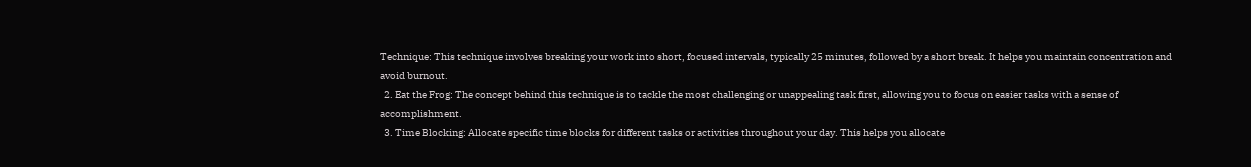Technique: This technique involves breaking your work into short, focused intervals, typically 25 minutes, followed by a short break. It helps you maintain concentration and avoid burnout.
  2. Eat the Frog: The concept behind this technique is to tackle the most challenging or unappealing task first, allowing you to focus on easier tasks with a sense of accomplishment.
  3. Time Blocking: Allocate specific time blocks for different tasks or activities throughout your day. This helps you allocate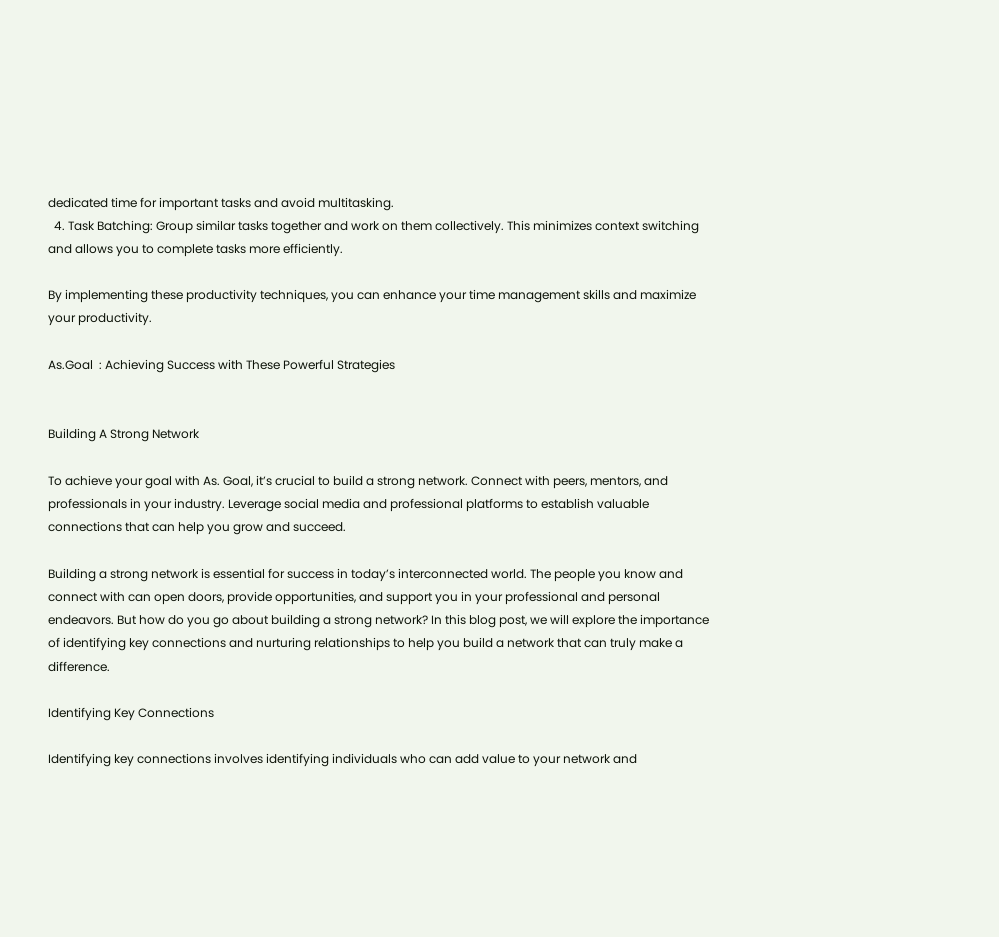dedicated time for important tasks and avoid multitasking.
  4. Task Batching: Group similar tasks together and work on them collectively. This minimizes context switching and allows you to complete tasks more efficiently.

By implementing these productivity techniques, you can enhance your time management skills and maximize your productivity.

As.Goal  : Achieving Success with These Powerful Strategies


Building A Strong Network

To achieve your goal with As. Goal, it’s crucial to build a strong network. Connect with peers, mentors, and professionals in your industry. Leverage social media and professional platforms to establish valuable connections that can help you grow and succeed.

Building a strong network is essential for success in today’s interconnected world. The people you know and connect with can open doors, provide opportunities, and support you in your professional and personal endeavors. But how do you go about building a strong network? In this blog post, we will explore the importance of identifying key connections and nurturing relationships to help you build a network that can truly make a difference.

Identifying Key Connections

Identifying key connections involves identifying individuals who can add value to your network and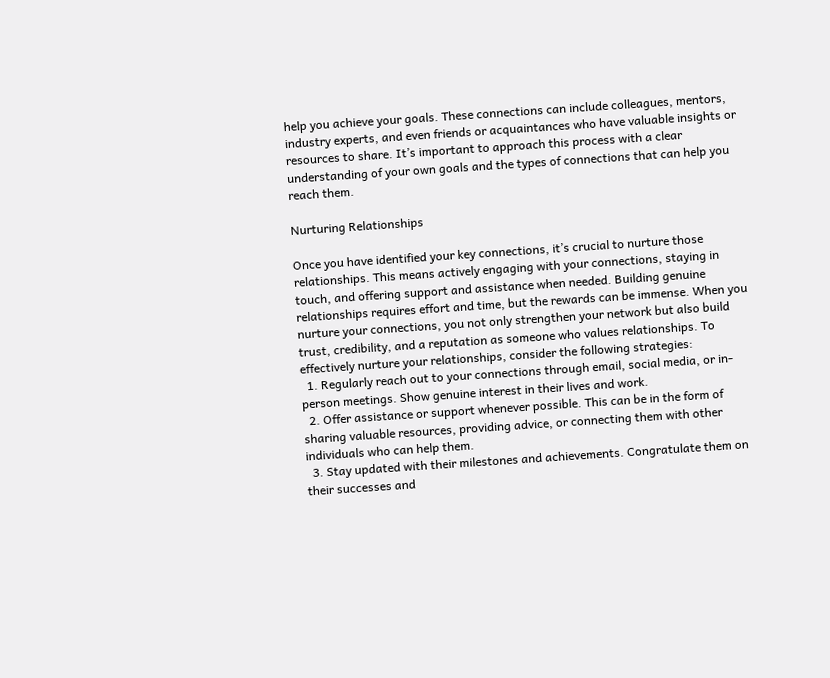help you achieve your goals. These connections can include colleagues, mentors, industry experts, and even friends or acquaintances who have valuable insights or resources to share. It’s important to approach this process with a clear understanding of your own goals and the types of connections that can help you reach them.

Nurturing Relationships

Once you have identified your key connections, it’s crucial to nurture those relationships. This means actively engaging with your connections, staying in touch, and offering support and assistance when needed. Building genuine relationships requires effort and time, but the rewards can be immense. When you nurture your connections, you not only strengthen your network but also build trust, credibility, and a reputation as someone who values relationships. To effectively nurture your relationships, consider the following strategies:
  1. Regularly reach out to your connections through email, social media, or in-person meetings. Show genuine interest in their lives and work.
  2. Offer assistance or support whenever possible. This can be in the form of sharing valuable resources, providing advice, or connecting them with other individuals who can help them.
  3. Stay updated with their milestones and achievements. Congratulate them on their successes and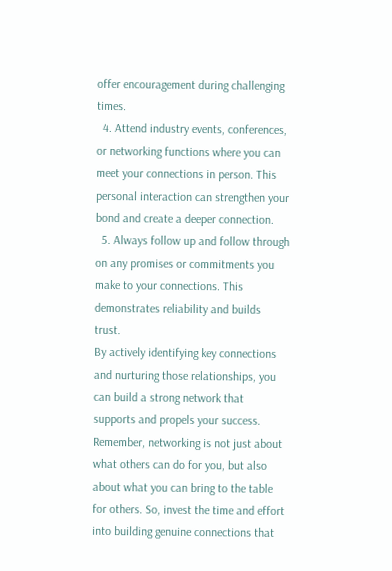offer encouragement during challenging times.
  4. Attend industry events, conferences, or networking functions where you can meet your connections in person. This personal interaction can strengthen your bond and create a deeper connection.
  5. Always follow up and follow through on any promises or commitments you make to your connections. This demonstrates reliability and builds trust.
By actively identifying key connections and nurturing those relationships, you can build a strong network that supports and propels your success. Remember, networking is not just about what others can do for you, but also about what you can bring to the table for others. So, invest the time and effort into building genuine connections that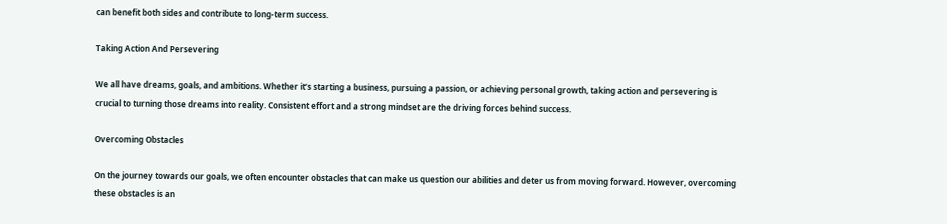can benefit both sides and contribute to long-term success.

Taking Action And Persevering

We all have dreams, goals, and ambitions. Whether it’s starting a business, pursuing a passion, or achieving personal growth, taking action and persevering is crucial to turning those dreams into reality. Consistent effort and a strong mindset are the driving forces behind success.

Overcoming Obstacles

On the journey towards our goals, we often encounter obstacles that can make us question our abilities and deter us from moving forward. However, overcoming these obstacles is an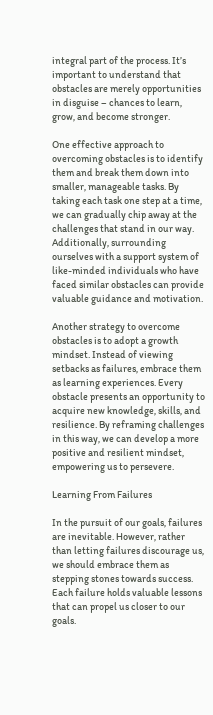integral part of the process. It’s important to understand that obstacles are merely opportunities in disguise – chances to learn, grow, and become stronger.

One effective approach to overcoming obstacles is to identify them and break them down into smaller, manageable tasks. By taking each task one step at a time, we can gradually chip away at the challenges that stand in our way. Additionally, surrounding ourselves with a support system of like-minded individuals who have faced similar obstacles can provide valuable guidance and motivation.

Another strategy to overcome obstacles is to adopt a growth mindset. Instead of viewing setbacks as failures, embrace them as learning experiences. Every obstacle presents an opportunity to acquire new knowledge, skills, and resilience. By reframing challenges in this way, we can develop a more positive and resilient mindset, empowering us to persevere.

Learning From Failures

In the pursuit of our goals, failures are inevitable. However, rather than letting failures discourage us, we should embrace them as stepping stones towards success. Each failure holds valuable lessons that can propel us closer to our goals.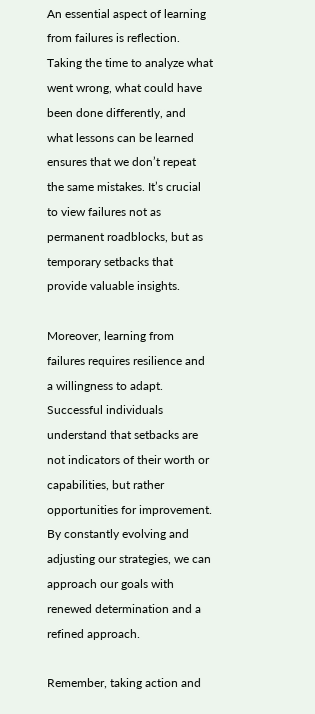An essential aspect of learning from failures is reflection. Taking the time to analyze what went wrong, what could have been done differently, and what lessons can be learned ensures that we don’t repeat the same mistakes. It’s crucial to view failures not as permanent roadblocks, but as temporary setbacks that provide valuable insights.

Moreover, learning from failures requires resilience and a willingness to adapt. Successful individuals understand that setbacks are not indicators of their worth or capabilities, but rather opportunities for improvement. By constantly evolving and adjusting our strategies, we can approach our goals with renewed determination and a refined approach.

Remember, taking action and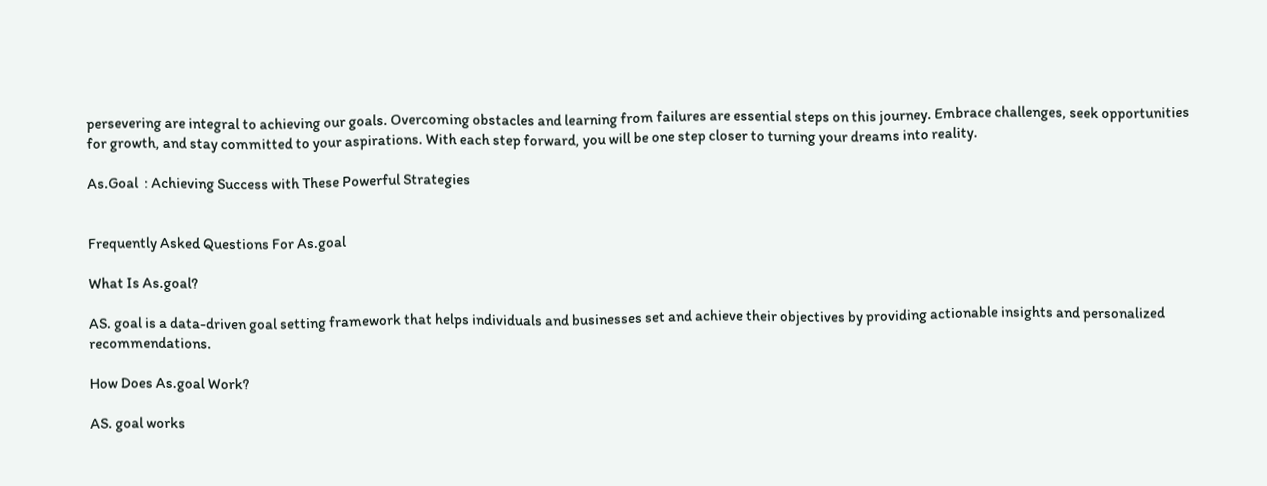persevering are integral to achieving our goals. Overcoming obstacles and learning from failures are essential steps on this journey. Embrace challenges, seek opportunities for growth, and stay committed to your aspirations. With each step forward, you will be one step closer to turning your dreams into reality.

As.Goal  : Achieving Success with These Powerful Strategies


Frequently Asked Questions For As.goal

What Is As.goal?

AS. goal is a data-driven goal setting framework that helps individuals and businesses set and achieve their objectives by providing actionable insights and personalized recommendations.

How Does As.goal Work?

AS. goal works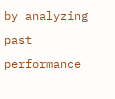by analyzing past performance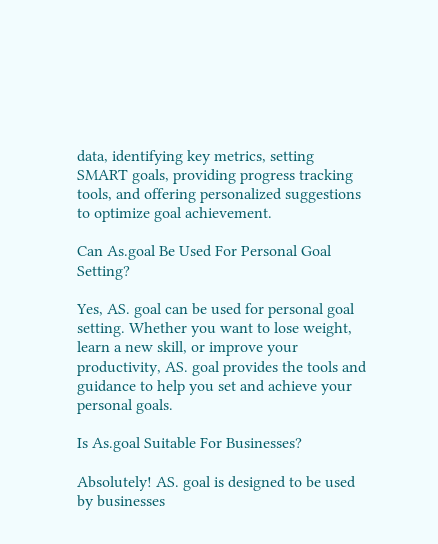data, identifying key metrics, setting SMART goals, providing progress tracking tools, and offering personalized suggestions to optimize goal achievement.

Can As.goal Be Used For Personal Goal Setting?

Yes, AS. goal can be used for personal goal setting. Whether you want to lose weight, learn a new skill, or improve your productivity, AS. goal provides the tools and guidance to help you set and achieve your personal goals.

Is As.goal Suitable For Businesses?

Absolutely! AS. goal is designed to be used by businesses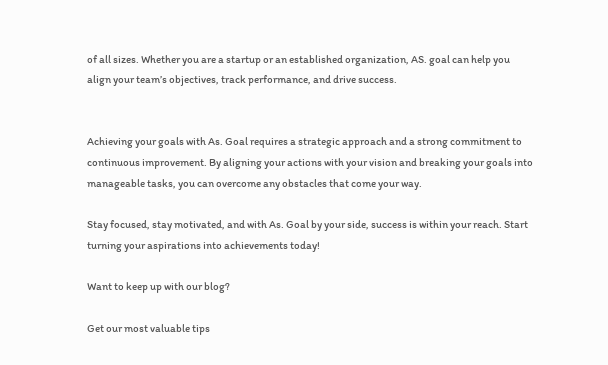of all sizes. Whether you are a startup or an established organization, AS. goal can help you align your team’s objectives, track performance, and drive success.


Achieving your goals with As. Goal requires a strategic approach and a strong commitment to continuous improvement. By aligning your actions with your vision and breaking your goals into manageable tasks, you can overcome any obstacles that come your way.

Stay focused, stay motivated, and with As. Goal by your side, success is within your reach. Start turning your aspirations into achievements today!

Want to keep up with our blog?

Get our most valuable tips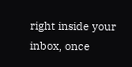right inside your inbox, once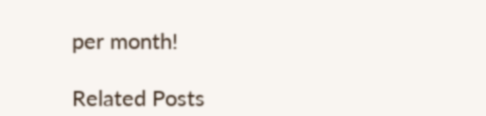per month!

Related Posts